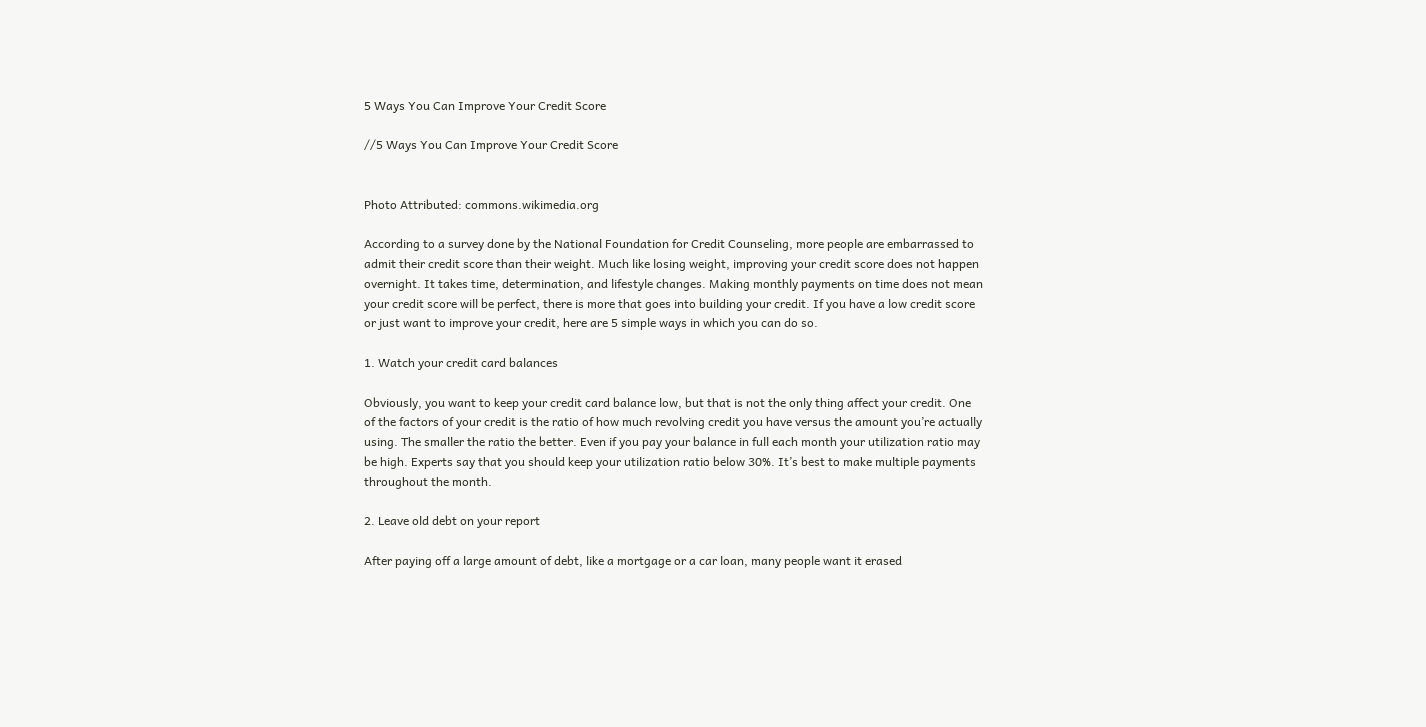5 Ways You Can Improve Your Credit Score

//5 Ways You Can Improve Your Credit Score


Photo Attributed: commons.wikimedia.org

According to a survey done by the National Foundation for Credit Counseling, more people are embarrassed to admit their credit score than their weight. Much like losing weight, improving your credit score does not happen overnight. It takes time, determination, and lifestyle changes. Making monthly payments on time does not mean your credit score will be perfect, there is more that goes into building your credit. If you have a low credit score or just want to improve your credit, here are 5 simple ways in which you can do so.

1. Watch your credit card balances

Obviously, you want to keep your credit card balance low, but that is not the only thing affect your credit. One of the factors of your credit is the ratio of how much revolving credit you have versus the amount you’re actually using. The smaller the ratio the better. Even if you pay your balance in full each month your utilization ratio may be high. Experts say that you should keep your utilization ratio below 30%. It’s best to make multiple payments throughout the month.

2. Leave old debt on your report

After paying off a large amount of debt, like a mortgage or a car loan, many people want it erased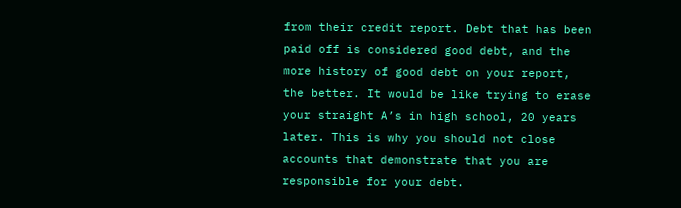from their credit report. Debt that has been paid off is considered good debt, and the more history of good debt on your report, the better. It would be like trying to erase your straight A’s in high school, 20 years later. This is why you should not close accounts that demonstrate that you are responsible for your debt.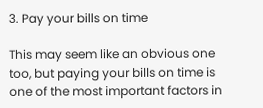3. Pay your bills on time

This may seem like an obvious one too, but paying your bills on time is one of the most important factors in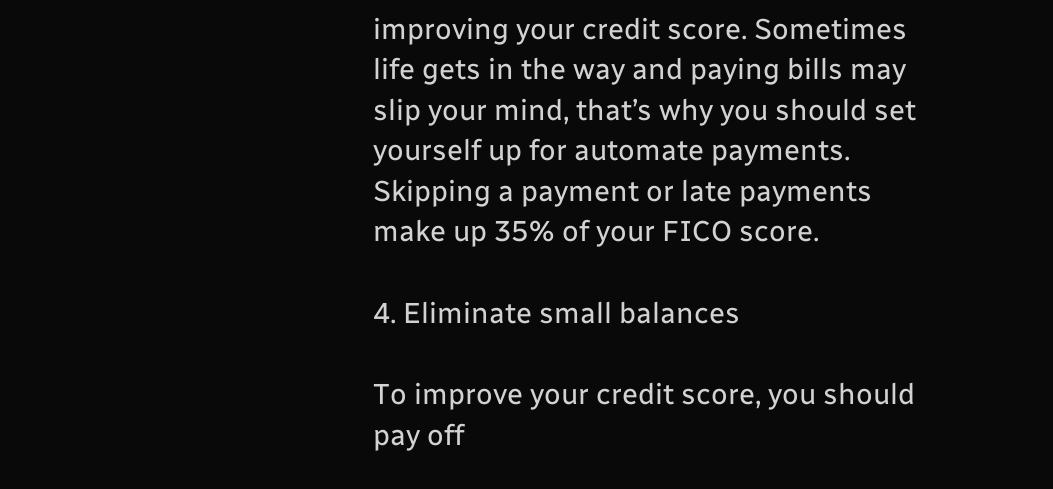improving your credit score. Sometimes life gets in the way and paying bills may slip your mind, that’s why you should set yourself up for automate payments. Skipping a payment or late payments make up 35% of your FICO score.

4. Eliminate small balances

To improve your credit score, you should pay off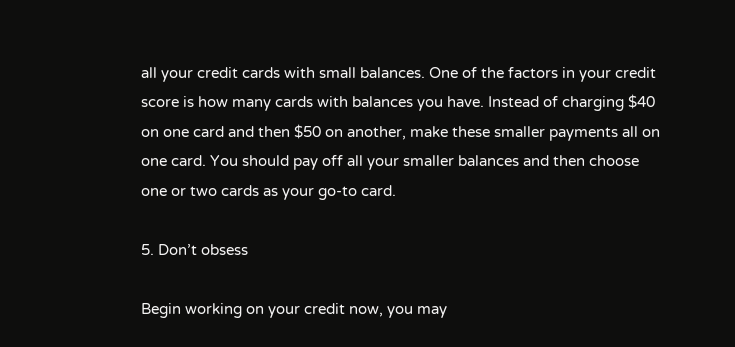all your credit cards with small balances. One of the factors in your credit score is how many cards with balances you have. Instead of charging $40 on one card and then $50 on another, make these smaller payments all on one card. You should pay off all your smaller balances and then choose one or two cards as your go-to card.

5. Don’t obsess

Begin working on your credit now, you may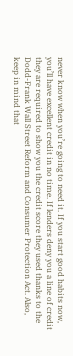never know when you’re going to need it. If you start good habits now, you’ll have excellent credit in no time. If lenders deny you a line of credit they are required to show you the credit score they used thanks to the Dodd-Frank Wall Street Reform and Consumer Protection Act. Also, keep in mind that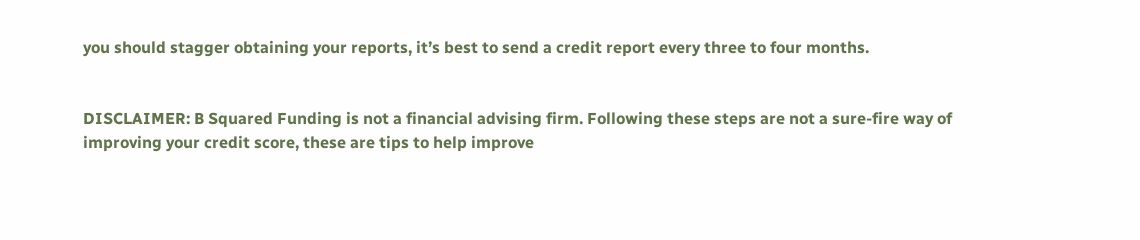you should stagger obtaining your reports, it’s best to send a credit report every three to four months.


DISCLAIMER: B Squared Funding is not a financial advising firm. Following these steps are not a sure-fire way of improving your credit score, these are tips to help improve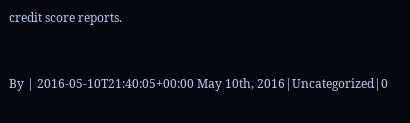credit score reports.


By | 2016-05-10T21:40:05+00:00 May 10th, 2016|Uncategorized|0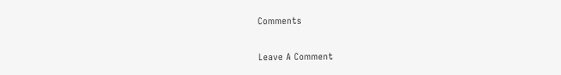Comments

Leave A Comment